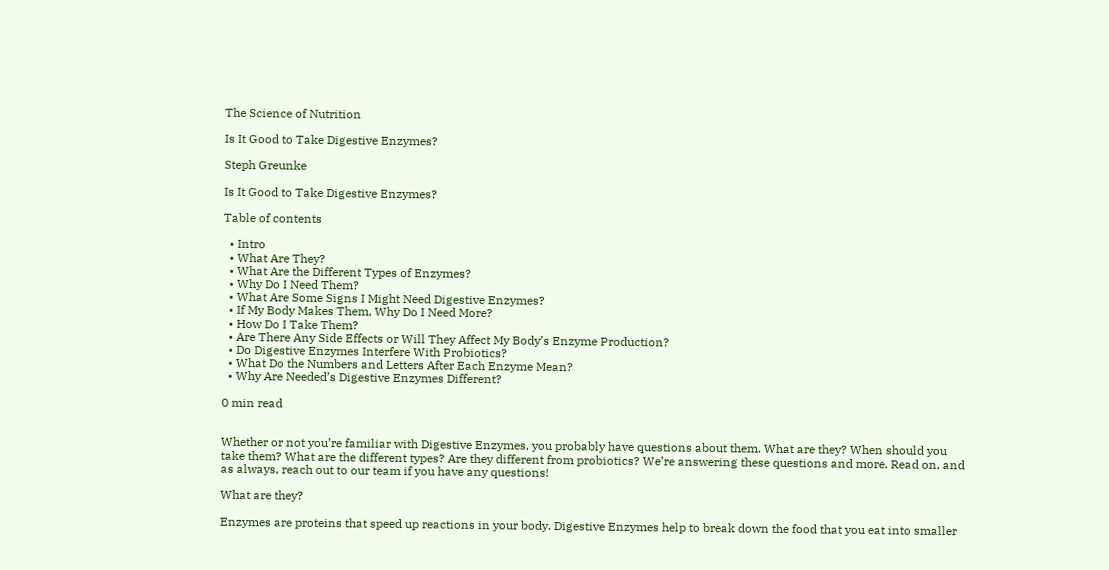The Science of Nutrition

Is It Good to Take Digestive Enzymes?

Steph Greunke

Is It Good to Take Digestive Enzymes?

Table of contents

  • Intro
  • What Are They?
  • What Are the Different Types of Enzymes?
  • Why Do I Need Them?
  • What Are Some Signs I Might Need Digestive Enzymes?
  • If My Body Makes Them, Why Do I Need More?
  • How Do I Take Them?
  • Are There Any Side Effects or Will They Affect My Body’s Enzyme Production?
  • Do Digestive Enzymes Interfere With Probiotics?
  • What Do the Numbers and Letters After Each Enzyme Mean?
  • Why Are Needed’s Digestive Enzymes Different?

0 min read


Whether or not you’re familiar with Digestive Enzymes, you probably have questions about them. What are they? When should you take them? What are the different types? Are they different from probiotics? We’re answering these questions and more. Read on, and as always, reach out to our team if you have any questions!

What are they?

Enzymes are proteins that speed up reactions in your body. Digestive Enzymes help to break down the food that you eat into smaller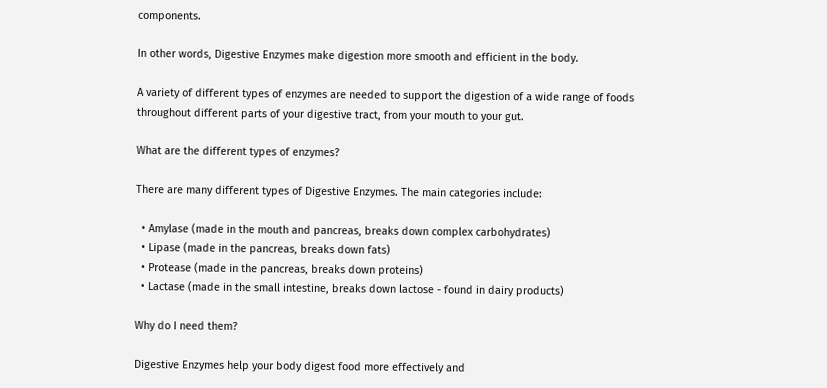components.

In other words, Digestive Enzymes make digestion more smooth and efficient in the body.

A variety of different types of enzymes are needed to support the digestion of a wide range of foods throughout different parts of your digestive tract, from your mouth to your gut.

What are the different types of enzymes?

There are many different types of Digestive Enzymes. The main categories include:

  • Amylase (made in the mouth and pancreas, breaks down complex carbohydrates)
  • Lipase (made in the pancreas, breaks down fats)
  • Protease (made in the pancreas, breaks down proteins)
  • Lactase (made in the small intestine, breaks down lactose - found in dairy products)

Why do I need them?

Digestive Enzymes help your body digest food more effectively and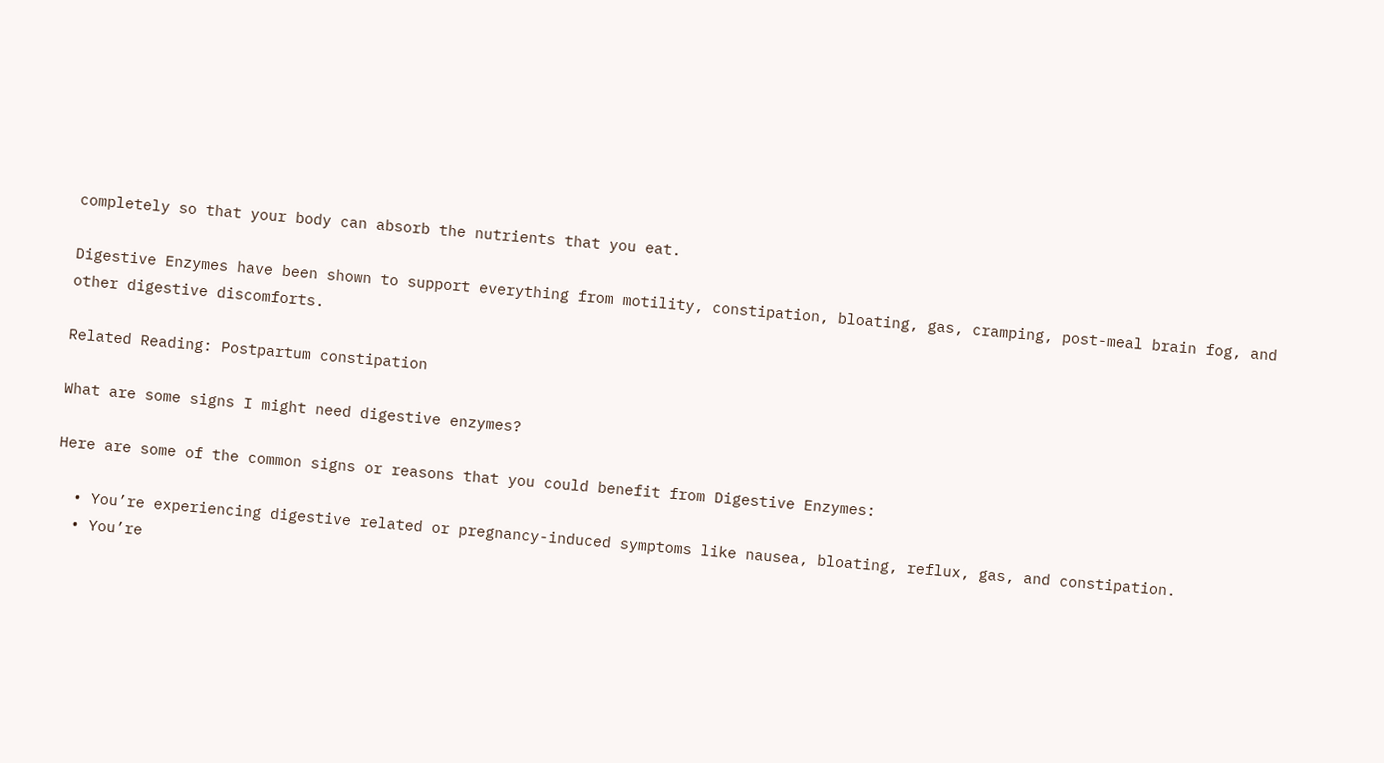completely so that your body can absorb the nutrients that you eat.

Digestive Enzymes have been shown to support everything from motility, constipation, bloating, gas, cramping, post-meal brain fog, and other digestive discomforts.

Related Reading: Postpartum constipation

What are some signs I might need digestive enzymes?

Here are some of the common signs or reasons that you could benefit from Digestive Enzymes:

  • You’re experiencing digestive related or pregnancy-induced symptoms like nausea, bloating, reflux, gas, and constipation.
  • You’re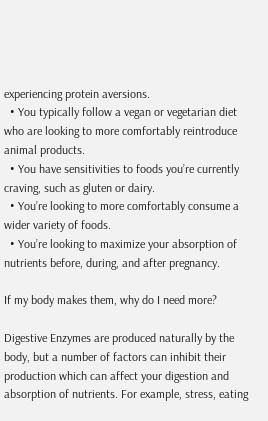experiencing protein aversions.
  • You typically follow a vegan or vegetarian diet who are looking to more comfortably reintroduce animal products.
  • You have sensitivities to foods you’re currently craving, such as gluten or dairy.
  • You’re looking to more comfortably consume a wider variety of foods.
  • You’re looking to maximize your absorption of nutrients before, during, and after pregnancy.

If my body makes them, why do I need more?

Digestive Enzymes are produced naturally by the body, but a number of factors can inhibit their production which can affect your digestion and absorption of nutrients. For example, stress, eating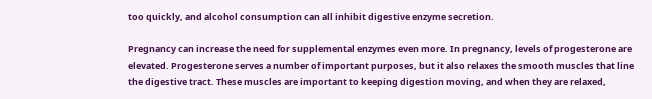too quickly, and alcohol consumption can all inhibit digestive enzyme secretion.

Pregnancy can increase the need for supplemental enzymes even more. In pregnancy, levels of progesterone are elevated. Progesterone serves a number of important purposes, but it also relaxes the smooth muscles that line the digestive tract. These muscles are important to keeping digestion moving, and when they are relaxed,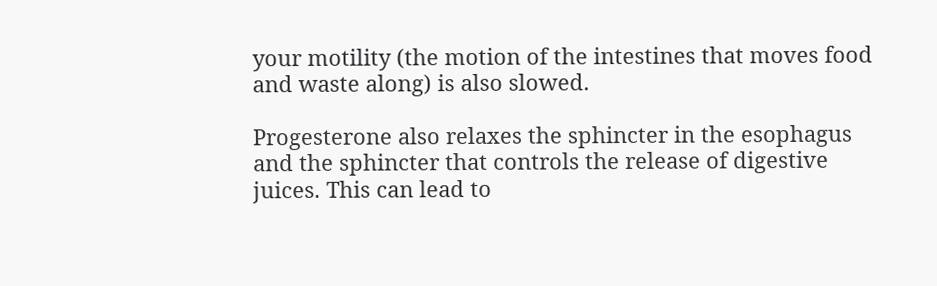your motility (the motion of the intestines that moves food and waste along) is also slowed.

Progesterone also relaxes the sphincter in the esophagus and the sphincter that controls the release of digestive juices. This can lead to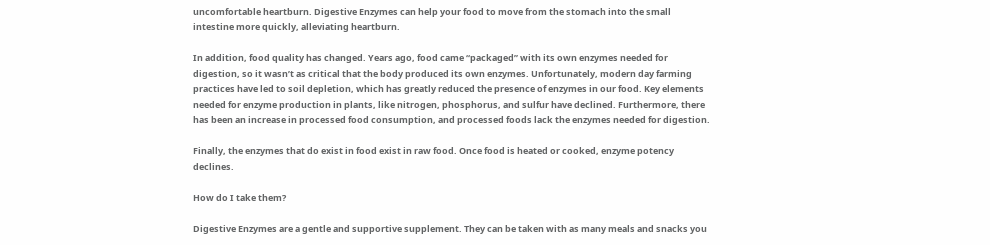uncomfortable heartburn. Digestive Enzymes can help your food to move from the stomach into the small intestine more quickly, alleviating heartburn.

In addition, food quality has changed. Years ago, food came “packaged” with its own enzymes needed for digestion, so it wasn’t as critical that the body produced its own enzymes. Unfortunately, modern day farming practices have led to soil depletion, which has greatly reduced the presence of enzymes in our food. Key elements needed for enzyme production in plants, like nitrogen, phosphorus, and sulfur have declined. Furthermore, there has been an increase in processed food consumption, and processed foods lack the enzymes needed for digestion.

Finally, the enzymes that do exist in food exist in raw food. Once food is heated or cooked, enzyme potency declines.

How do I take them?

Digestive Enzymes are a gentle and supportive supplement. They can be taken with as many meals and snacks you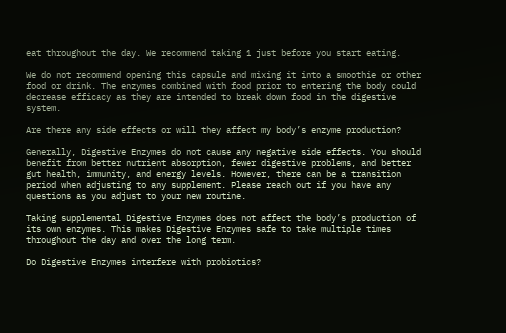eat throughout the day. We recommend taking 1 just before you start eating.

We do not recommend opening this capsule and mixing it into a smoothie or other food or drink. The enzymes combined with food prior to entering the body could decrease efficacy as they are intended to break down food in the digestive system.

Are there any side effects or will they affect my body’s enzyme production?

Generally, Digestive Enzymes do not cause any negative side effects. You should benefit from better nutrient absorption, fewer digestive problems, and better gut health, immunity, and energy levels. However, there can be a transition period when adjusting to any supplement. Please reach out if you have any questions as you adjust to your new routine.

Taking supplemental Digestive Enzymes does not affect the body’s production of its own enzymes. This makes Digestive Enzymes safe to take multiple times throughout the day and over the long term.

Do Digestive Enzymes interfere with probiotics?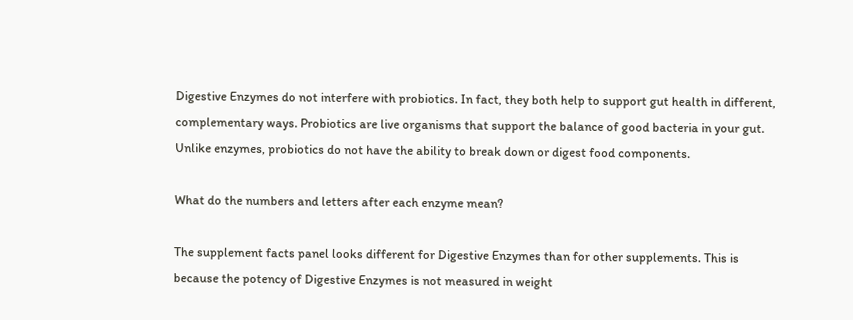Digestive Enzymes do not interfere with probiotics. In fact, they both help to support gut health in different, complementary ways. Probiotics are live organisms that support the balance of good bacteria in your gut. Unlike enzymes, probiotics do not have the ability to break down or digest food components.

What do the numbers and letters after each enzyme mean?

The supplement facts panel looks different for Digestive Enzymes than for other supplements. This is because the potency of Digestive Enzymes is not measured in weight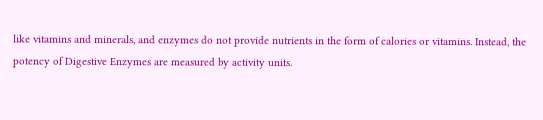like vitamins and minerals, and enzymes do not provide nutrients in the form of calories or vitamins. Instead, the potency of Digestive Enzymes are measured by activity units.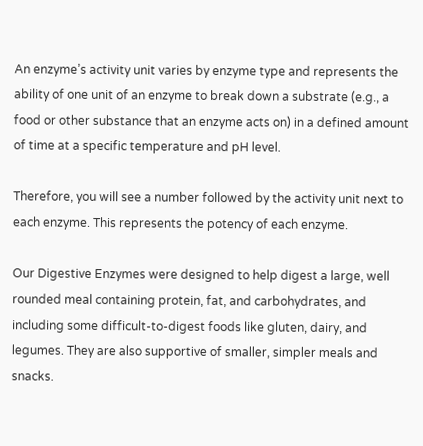An enzyme’s activity unit varies by enzyme type and represents the ability of one unit of an enzyme to break down a substrate (e.g., a food or other substance that an enzyme acts on) in a defined amount of time at a specific temperature and pH level.

Therefore, you will see a number followed by the activity unit next to each enzyme. This represents the potency of each enzyme.

Our Digestive Enzymes were designed to help digest a large, well rounded meal containing protein, fat, and carbohydrates, and including some difficult-to-digest foods like gluten, dairy, and legumes. They are also supportive of smaller, simpler meals and snacks.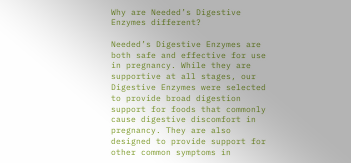Why are Needed’s Digestive Enzymes different?

Needed’s Digestive Enzymes are both safe and effective for use in pregnancy. While they are supportive at all stages, our Digestive Enzymes were selected to provide broad digestion support for foods that commonly cause digestive discomfort in pregnancy. They are also designed to provide support for other common symptoms in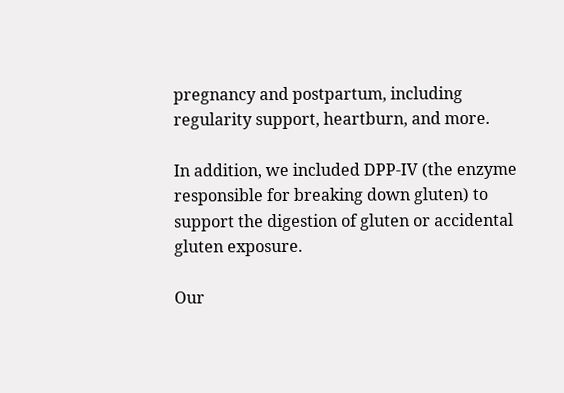pregnancy and postpartum, including regularity support, heartburn, and more.

In addition, we included DPP-IV (the enzyme responsible for breaking down gluten) to support the digestion of gluten or accidental gluten exposure.

Our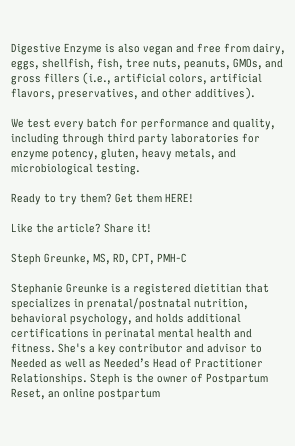Digestive Enzyme is also vegan and free from dairy, eggs, shellfish, fish, tree nuts, peanuts, GMOs, and gross fillers (i.e., artificial colors, artificial flavors, preservatives, and other additives).

We test every batch for performance and quality, including through third party laboratories for enzyme potency, gluten, heavy metals, and microbiological testing.

Ready to try them? Get them HERE!

Like the article? Share it!

Steph Greunke, MS, RD, CPT, PMH-C

Stephanie Greunke is a registered dietitian that specializes in prenatal/postnatal nutrition, behavioral psychology, and holds additional certifications in perinatal mental health and fitness. She's a key contributor and advisor to Needed as well as Needed’s Head of Practitioner Relationships. Steph is the owner of Postpartum Reset, an online postpartum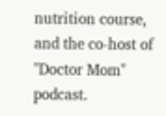nutrition course, and the co-host of "Doctor Mom" podcast.